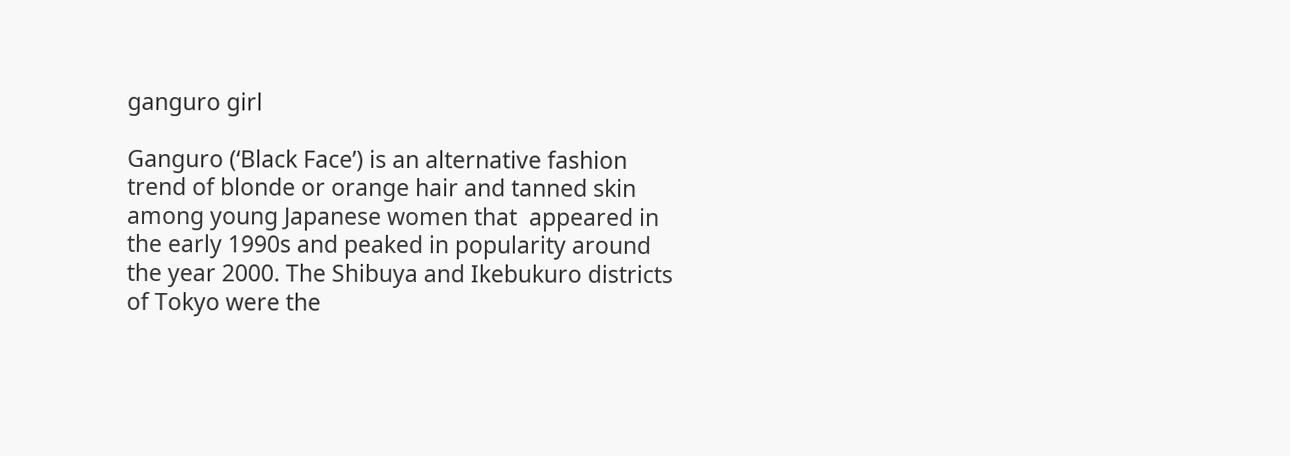ganguro girl

Ganguro (‘Black Face’) is an alternative fashion trend of blonde or orange hair and tanned skin among young Japanese women that  appeared in the early 1990s and peaked in popularity around the year 2000. The Shibuya and Ikebukuro districts of Tokyo were the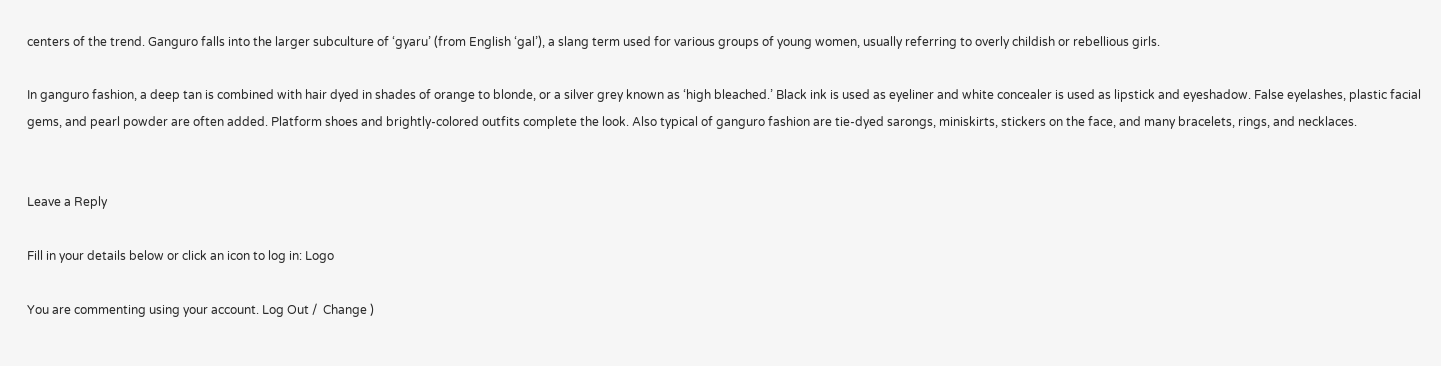centers of the trend. Ganguro falls into the larger subculture of ‘gyaru’ (from English ‘gal’), a slang term used for various groups of young women, usually referring to overly childish or rebellious girls.

In ganguro fashion, a deep tan is combined with hair dyed in shades of orange to blonde, or a silver grey known as ‘high bleached.’ Black ink is used as eyeliner and white concealer is used as lipstick and eyeshadow. False eyelashes, plastic facial gems, and pearl powder are often added. Platform shoes and brightly-colored outfits complete the look. Also typical of ganguro fashion are tie-dyed sarongs, miniskirts, stickers on the face, and many bracelets, rings, and necklaces.


Leave a Reply

Fill in your details below or click an icon to log in: Logo

You are commenting using your account. Log Out /  Change )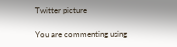Twitter picture

You are commenting using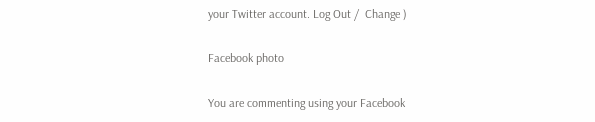your Twitter account. Log Out /  Change )

Facebook photo

You are commenting using your Facebook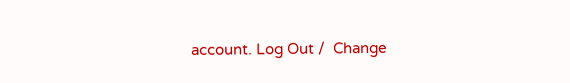account. Log Out /  Change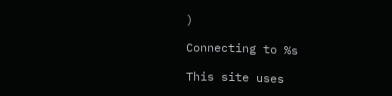)

Connecting to %s

This site uses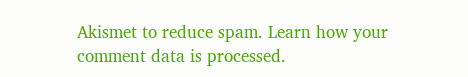Akismet to reduce spam. Learn how your comment data is processed.